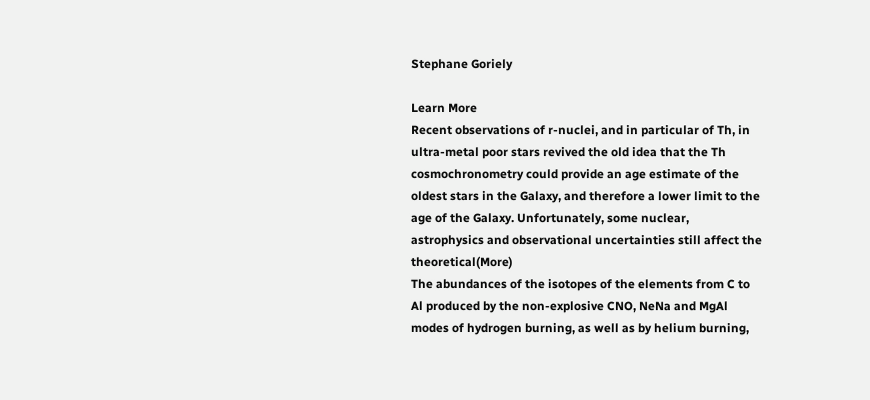Stephane Goriely

Learn More
Recent observations of r-nuclei, and in particular of Th, in ultra-metal poor stars revived the old idea that the Th cosmochronometry could provide an age estimate of the oldest stars in the Galaxy, and therefore a lower limit to the age of the Galaxy. Unfortunately, some nuclear, astrophysics and observational uncertainties still affect the theoretical(More)
The abundances of the isotopes of the elements from C to Al produced by the non-explosive CNO, NeNa and MgAl modes of hydrogen burning, as well as by helium burning,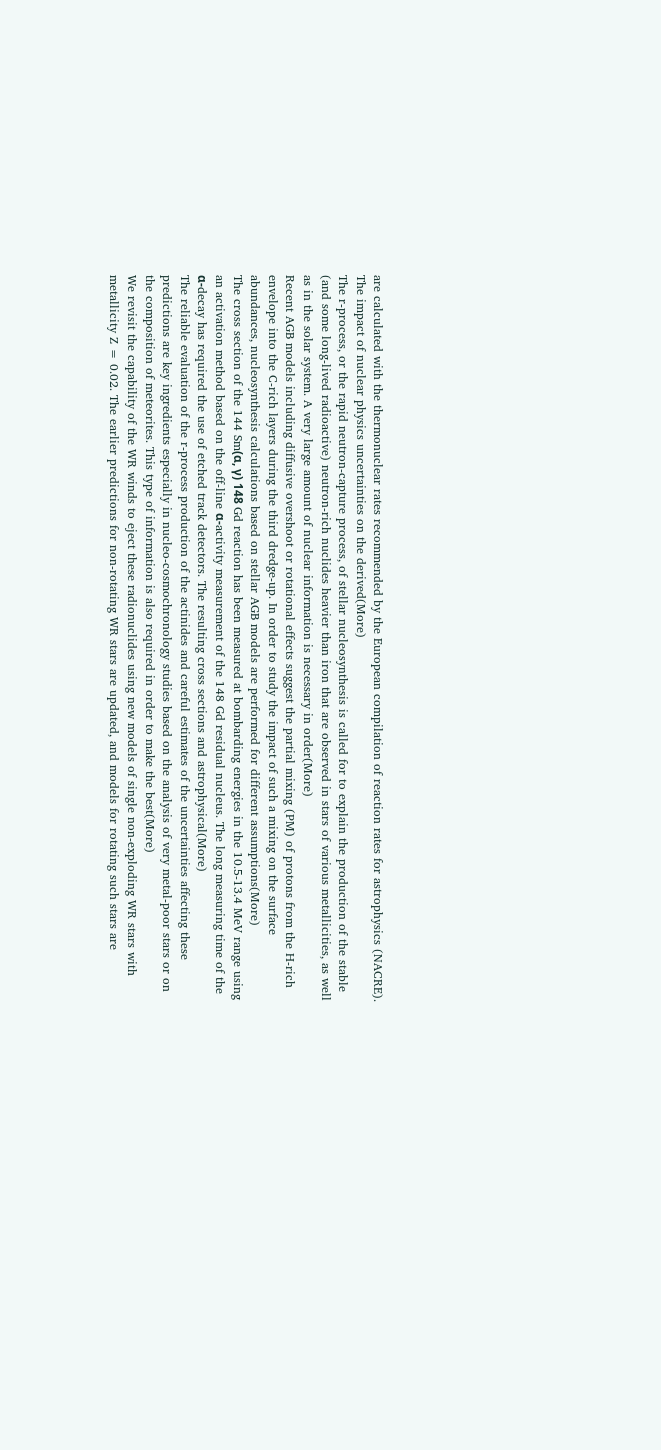are calculated with the thermonuclear rates recommended by the European compilation of reaction rates for astrophysics (NACRE). The impact of nuclear physics uncertainties on the derived(More)
The r-process, or the rapid neutron-capture process, of stellar nucleosynthesis is called for to explain the production of the stable (and some long-lived radioactive) neutron-rich nuclides heavier than iron that are observed in stars of various metallicities, as well as in the solar system. A very large amount of nuclear information is necessary in order(More)
Recent AGB models including diffusive overshoot or rotational effects suggest the partial mixing (PM) of protons from the H-rich envelope into the C-rich layers during the third dredge-up. In order to study the impact of such a mixing on the surface abundances, nucleosynthesis calculations based on stellar AGB models are performed for different assumptions(More)
The cross section of the 144 Sm(α, γ) 148 Gd reaction has been measured at bombarding energies in the 10.5-13.4 MeV range using an activation method based on the off-line α-activity measurement of the 148 Gd residual nucleus. The long measuring time of the α-decay has required the use of etched track detectors. The resulting cross sections and astrophysical(More)
The reliable evaluation of the r-process production of the actinides and careful estimates of the uncertainties affecting these predictions are key ingredients especially in nucleo-cosmochronology studies based on the analysis of very metal-poor stars or on the composition of meteorites. This type of information is also required in order to make the best(More)
We revisit the capability of the WR winds to eject these radionuclides using new models of single non-exploding WR stars with metallicity Z = 0.02. The earlier predictions for non-rotating WR stars are updated, and models for rotating such stars are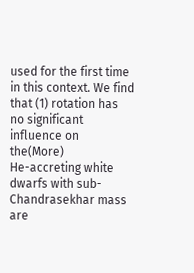used for the first time in this context. We find that (1) rotation has no significant influence on the(More)
He-accreting white dwarfs with sub-Chandrasekhar mass are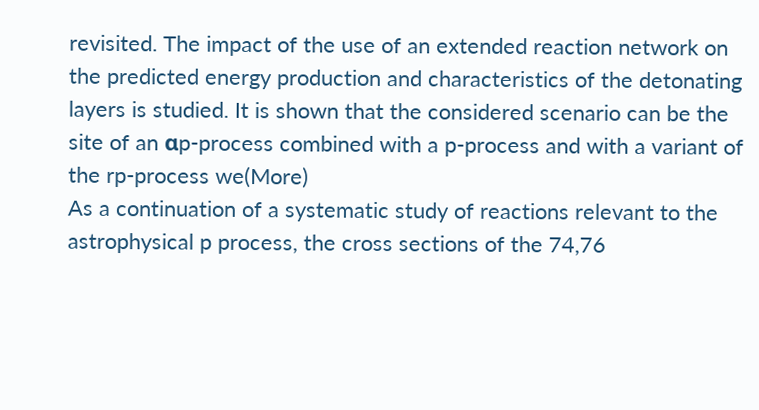revisited. The impact of the use of an extended reaction network on the predicted energy production and characteristics of the detonating layers is studied. It is shown that the considered scenario can be the site of an αp-process combined with a p-process and with a variant of the rp-process we(More)
As a continuation of a systematic study of reactions relevant to the astrophysical p process, the cross sections of the 74,76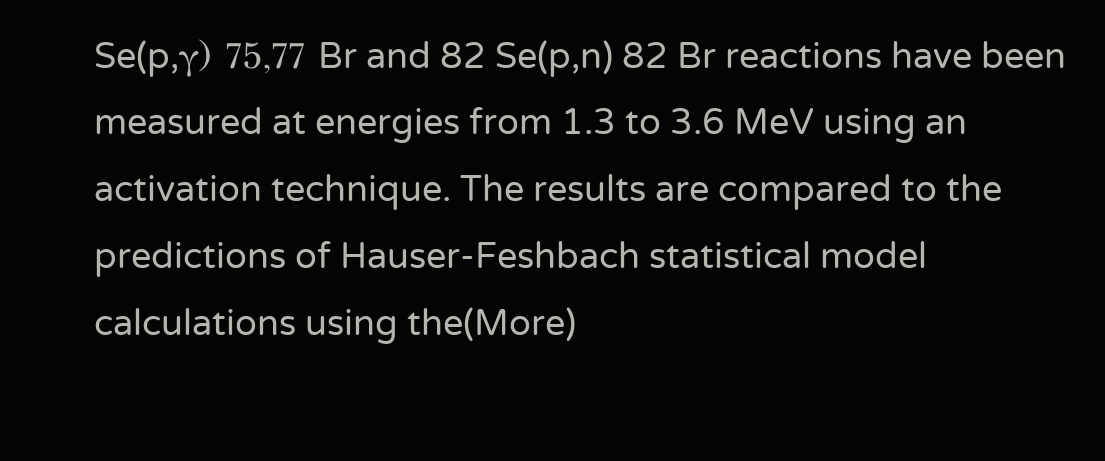Se(p,γ) 75,77 Br and 82 Se(p,n) 82 Br reactions have been measured at energies from 1.3 to 3.6 MeV using an activation technique. The results are compared to the predictions of Hauser-Feshbach statistical model calculations using the(More)